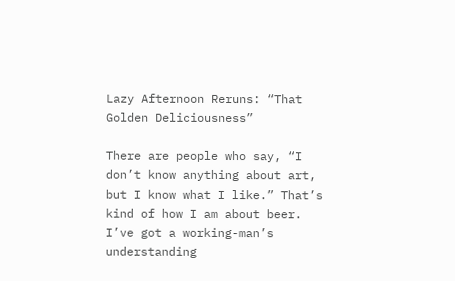Lazy Afternoon Reruns: “That Golden Deliciousness”

There are people who say, “I don’t know anything about art, but I know what I like.” That’s kind of how I am about beer. I’ve got a working-man’s understanding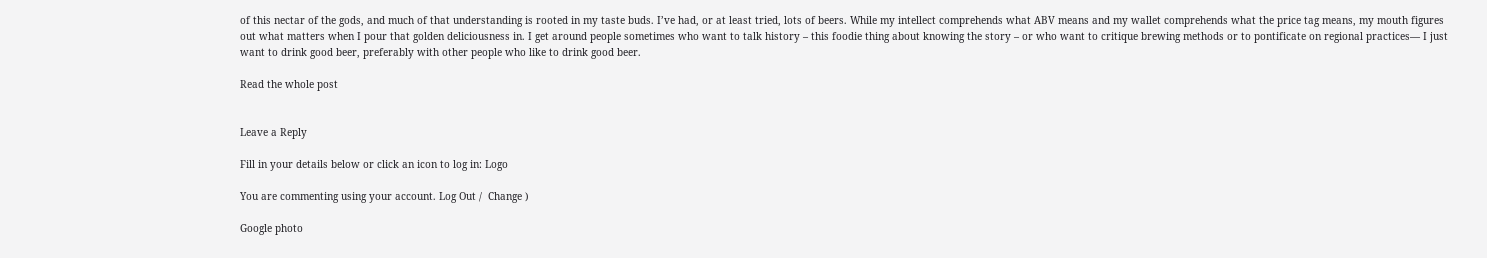of this nectar of the gods, and much of that understanding is rooted in my taste buds. I’ve had, or at least tried, lots of beers. While my intellect comprehends what ABV means and my wallet comprehends what the price tag means, my mouth figures out what matters when I pour that golden deliciousness in. I get around people sometimes who want to talk history – this foodie thing about knowing the story – or who want to critique brewing methods or to pontificate on regional practices— I just want to drink good beer, preferably with other people who like to drink good beer.

Read the whole post


Leave a Reply

Fill in your details below or click an icon to log in: Logo

You are commenting using your account. Log Out /  Change )

Google photo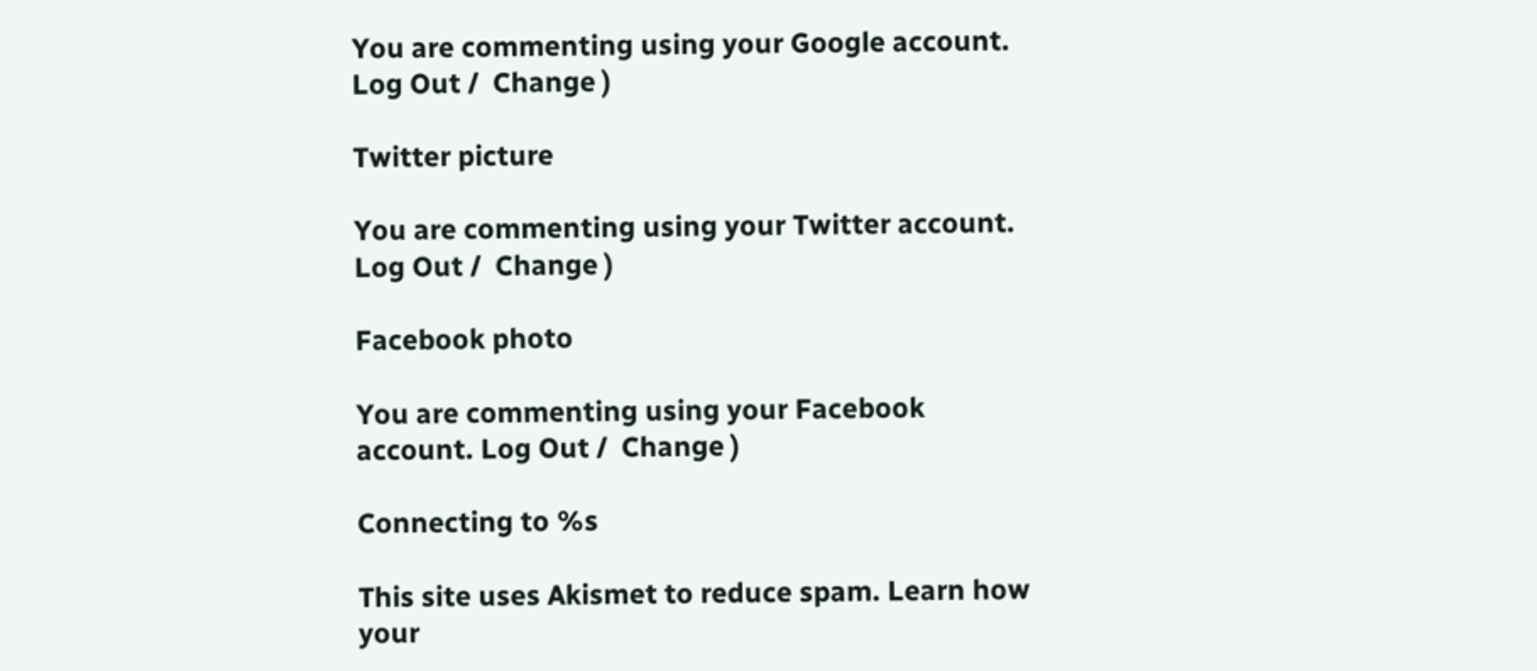You are commenting using your Google account. Log Out /  Change )

Twitter picture

You are commenting using your Twitter account. Log Out /  Change )

Facebook photo

You are commenting using your Facebook account. Log Out /  Change )

Connecting to %s

This site uses Akismet to reduce spam. Learn how your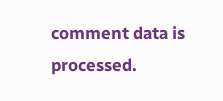comment data is processed.